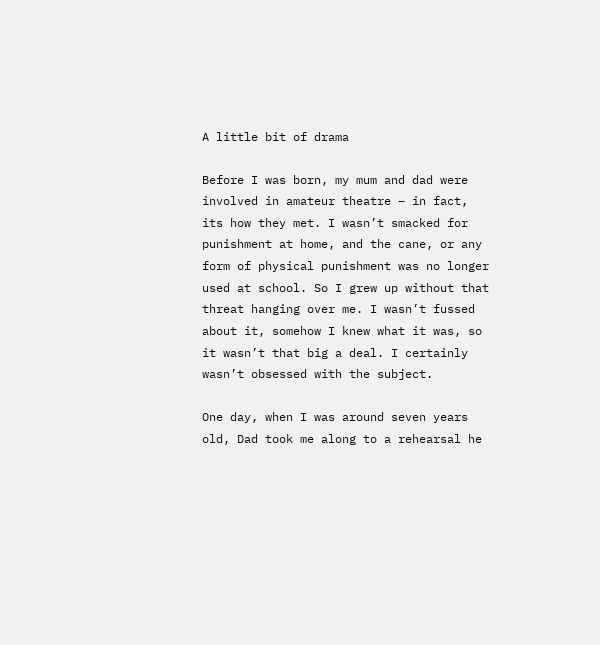A little bit of drama

Before I was born, my mum and dad were involved in amateur theatre – in fact, its how they met. I wasn’t smacked for punishment at home, and the cane, or any form of physical punishment was no longer used at school. So I grew up without that threat hanging over me. I wasn’t fussed about it, somehow I knew what it was, so it wasn’t that big a deal. I certainly wasn’t obsessed with the subject.

One day, when I was around seven years old, Dad took me along to a rehearsal he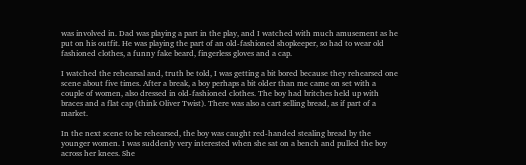was involved in. Dad was playing a part in the play, and I watched with much amusement as he put on his outfit. He was playing the part of an old-fashioned shopkeeper, so had to wear old fashioned clothes, a funny fake beard, fingerless gloves and a cap.

I watched the rehearsal and, truth be told, I was getting a bit bored because they rehearsed one scene about five times. After a break, a boy perhaps a bit older than me came on set with a couple of women, also dressed in old-fashioned clothes. The boy had britches held up with braces and a flat cap (think Oliver Twist). There was also a cart selling bread, as if part of a market.

In the next scene to be rehearsed, the boy was caught red-handed stealing bread by the younger women. I was suddenly very interested when she sat on a bench and pulled the boy across her knees. She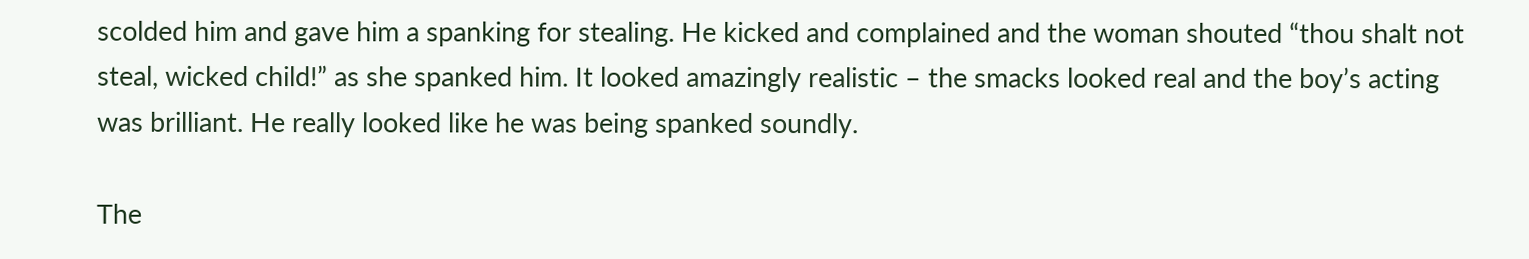scolded him and gave him a spanking for stealing. He kicked and complained and the woman shouted “thou shalt not steal, wicked child!” as she spanked him. It looked amazingly realistic – the smacks looked real and the boy’s acting was brilliant. He really looked like he was being spanked soundly.

The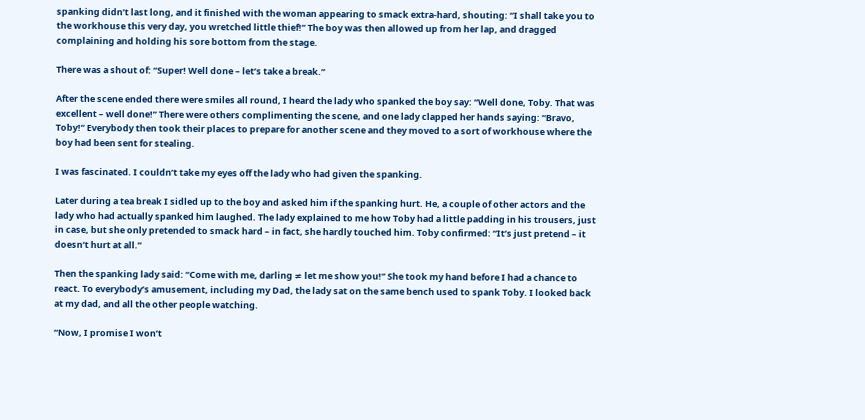spanking didn’t last long, and it finished with the woman appearing to smack extra-hard, shouting: “I shall take you to the workhouse this very day, you wretched little thief!” The boy was then allowed up from her lap, and dragged complaining and holding his sore bottom from the stage.

There was a shout of: “Super! Well done – let’s take a break.”

After the scene ended there were smiles all round, I heard the lady who spanked the boy say: “Well done, Toby. That was excellent – well done!” There were others complimenting the scene, and one lady clapped her hands saying: “Bravo, Toby!” Everybody then took their places to prepare for another scene and they moved to a sort of workhouse where the boy had been sent for stealing.

I was fascinated. I couldn’t take my eyes off the lady who had given the spanking.

Later during a tea break I sidled up to the boy and asked him if the spanking hurt. He, a couple of other actors and the lady who had actually spanked him laughed. The lady explained to me how Toby had a little padding in his trousers, just in case, but she only pretended to smack hard – in fact, she hardly touched him. Toby confirmed: “It’s just pretend – it doesn’t hurt at all.”

Then the spanking lady said: “Come with me, darling ≠ let me show you!” She took my hand before I had a chance to react. To everybody’s amusement, including my Dad, the lady sat on the same bench used to spank Toby. I looked back at my dad, and all the other people watching.

“Now, I promise I won’t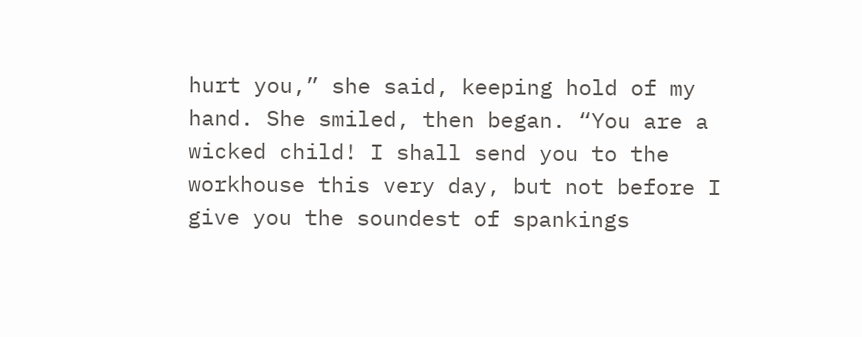hurt you,” she said, keeping hold of my hand. She smiled, then began. “You are a wicked child! I shall send you to the workhouse this very day, but not before I give you the soundest of spankings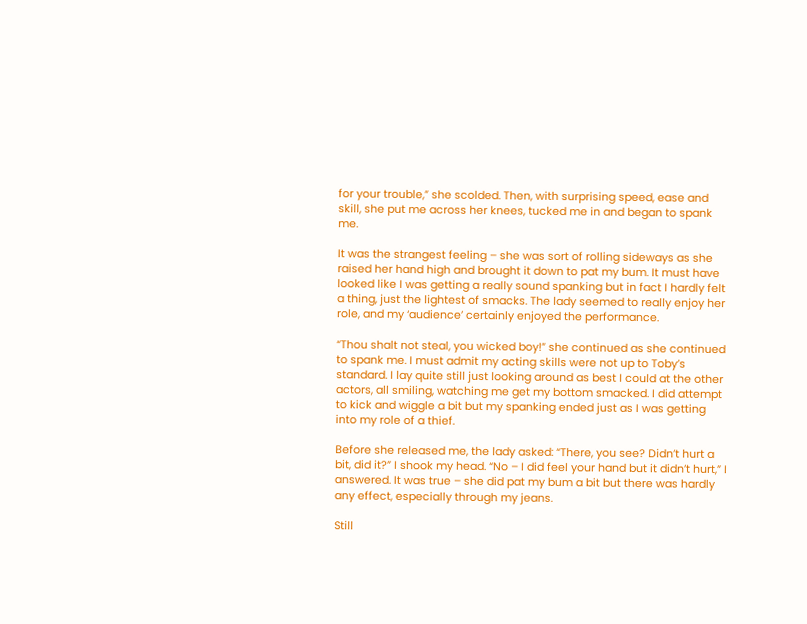for your trouble,” she scolded. Then, with surprising speed, ease and skill, she put me across her knees, tucked me in and began to spank me.

It was the strangest feeling – she was sort of rolling sideways as she raised her hand high and brought it down to pat my bum. It must have looked like I was getting a really sound spanking but in fact I hardly felt a thing, just the lightest of smacks. The lady seemed to really enjoy her role, and my ‘audience’ certainly enjoyed the performance.

“Thou shalt not steal, you wicked boy!” she continued as she continued to spank me. I must admit my acting skills were not up to Toby’s standard. I lay quite still just looking around as best I could at the other actors, all smiling, watching me get my bottom smacked. I did attempt to kick and wiggle a bit but my spanking ended just as I was getting into my role of a thief.

Before she released me, the lady asked: “There, you see? Didn’t hurt a bit, did it?” I shook my head. “No – I did feel your hand but it didn’t hurt,” I answered. It was true – she did pat my bum a bit but there was hardly any effect, especially through my jeans.

Still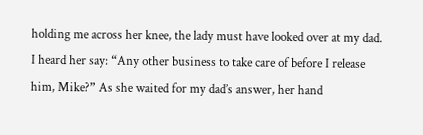holding me across her knee, the lady must have looked over at my dad. I heard her say: “Any other business to take care of before I release him, Mike?” As she waited for my dad’s answer, her hand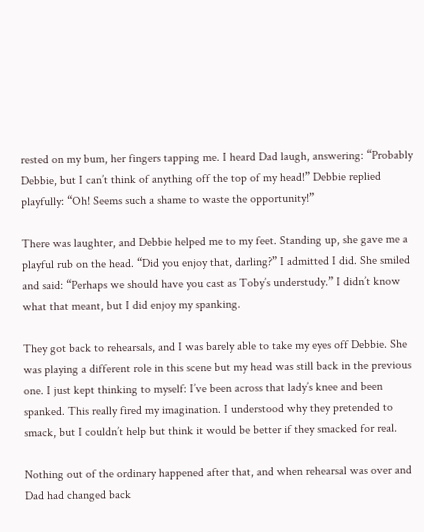rested on my bum, her fingers tapping me. I heard Dad laugh, answering: “Probably Debbie, but I can’t think of anything off the top of my head!” Debbie replied playfully: “Oh! Seems such a shame to waste the opportunity!”

There was laughter, and Debbie helped me to my feet. Standing up, she gave me a playful rub on the head. “Did you enjoy that, darling?” I admitted I did. She smiled and said: “Perhaps we should have you cast as Toby’s understudy.” I didn’t know what that meant, but I did enjoy my spanking.

They got back to rehearsals, and I was barely able to take my eyes off Debbie. She was playing a different role in this scene but my head was still back in the previous one. I just kept thinking to myself: I’ve been across that lady’s knee and been spanked. This really fired my imagination. I understood why they pretended to smack, but I couldn’t help but think it would be better if they smacked for real.

Nothing out of the ordinary happened after that, and when rehearsal was over and Dad had changed back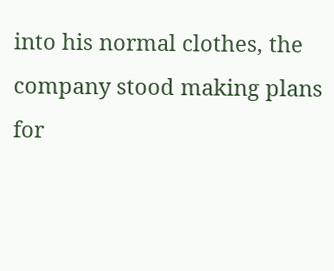into his normal clothes, the company stood making plans for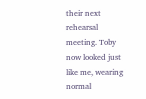their next rehearsal meeting. Toby now looked just like me, wearing normal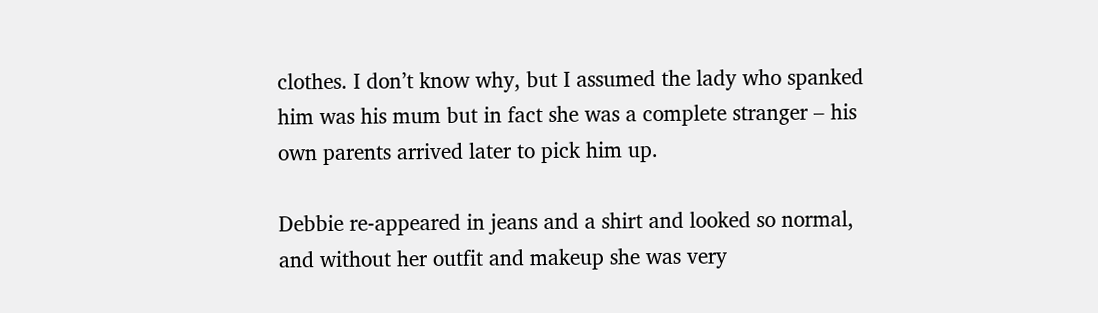clothes. I don’t know why, but I assumed the lady who spanked him was his mum but in fact she was a complete stranger – his own parents arrived later to pick him up.

Debbie re-appeared in jeans and a shirt and looked so normal, and without her outfit and makeup she was very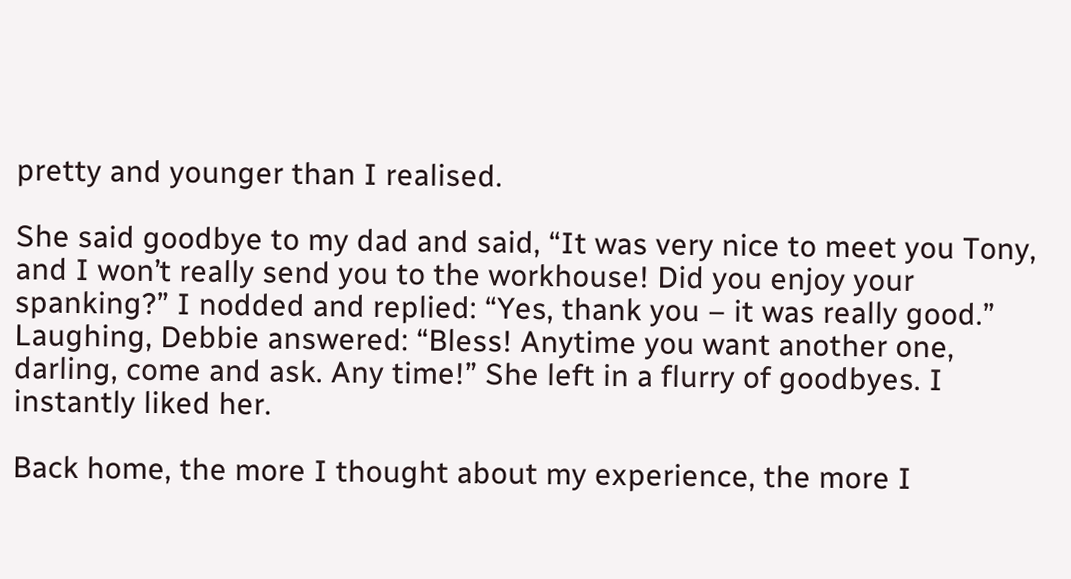pretty and younger than I realised.

She said goodbye to my dad and said, “It was very nice to meet you Tony, and I won’t really send you to the workhouse! Did you enjoy your spanking?” I nodded and replied: “Yes, thank you – it was really good.” Laughing, Debbie answered: “Bless! Anytime you want another one, darling, come and ask. Any time!” She left in a flurry of goodbyes. I instantly liked her.

Back home, the more I thought about my experience, the more I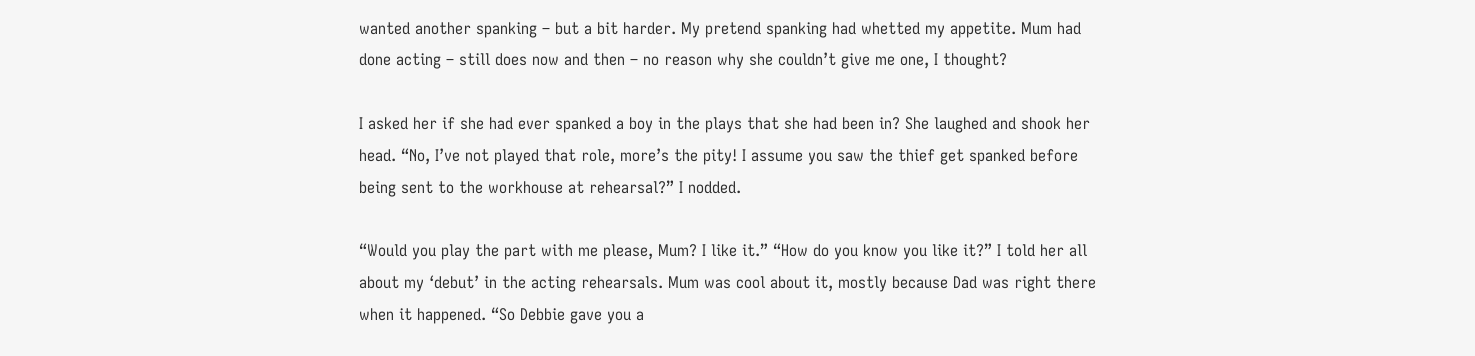wanted another spanking – but a bit harder. My pretend spanking had whetted my appetite. Mum had done acting – still does now and then – no reason why she couldn’t give me one, I thought?

I asked her if she had ever spanked a boy in the plays that she had been in? She laughed and shook her head. “No, I’ve not played that role, more’s the pity! I assume you saw the thief get spanked before being sent to the workhouse at rehearsal?” I nodded.

“Would you play the part with me please, Mum? I like it.” “How do you know you like it?” I told her all about my ‘debut’ in the acting rehearsals. Mum was cool about it, mostly because Dad was right there when it happened. “So Debbie gave you a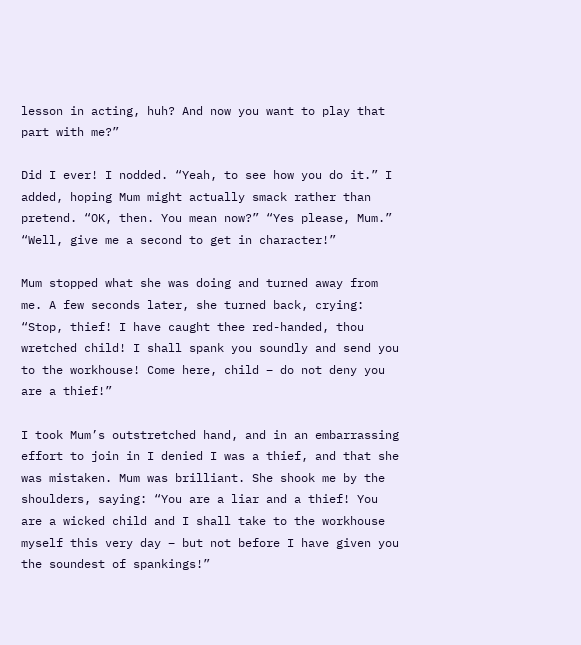lesson in acting, huh? And now you want to play that part with me?”

Did I ever! I nodded. “Yeah, to see how you do it.” I added, hoping Mum might actually smack rather than pretend. “OK, then. You mean now?” “Yes please, Mum.” “Well, give me a second to get in character!”

Mum stopped what she was doing and turned away from me. A few seconds later, she turned back, crying: “Stop, thief! I have caught thee red-handed, thou wretched child! I shall spank you soundly and send you to the workhouse! Come here, child – do not deny you are a thief!”

I took Mum’s outstretched hand, and in an embarrassing effort to join in I denied I was a thief, and that she was mistaken. Mum was brilliant. She shook me by the shoulders, saying: “You are a liar and a thief! You are a wicked child and I shall take to the workhouse myself this very day – but not before I have given you the soundest of spankings!”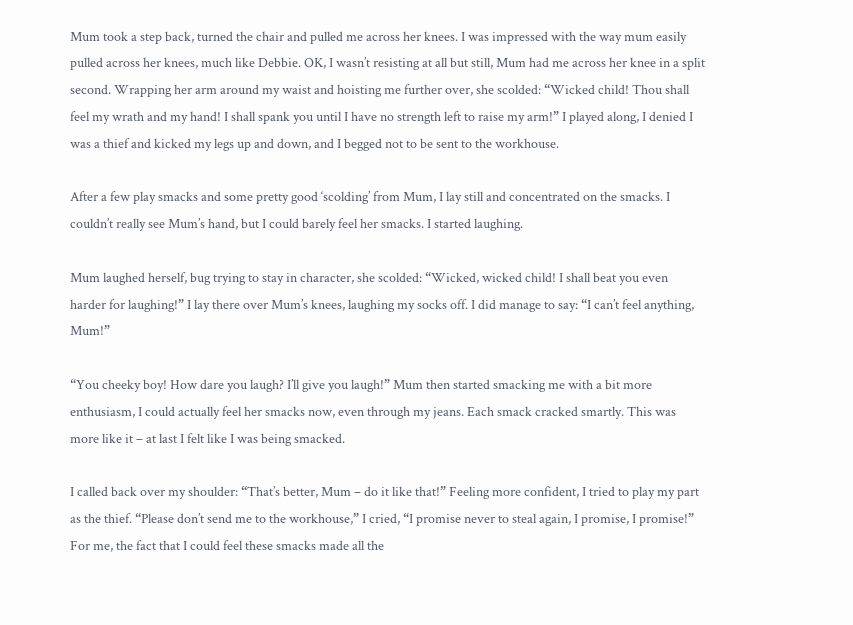Mum took a step back, turned the chair and pulled me across her knees. I was impressed with the way mum easily pulled across her knees, much like Debbie. OK, I wasn’t resisting at all but still, Mum had me across her knee in a split second. Wrapping her arm around my waist and hoisting me further over, she scolded: “Wicked child! Thou shall feel my wrath and my hand! I shall spank you until I have no strength left to raise my arm!” I played along, I denied I was a thief and kicked my legs up and down, and I begged not to be sent to the workhouse.

After a few play smacks and some pretty good ‘scolding’ from Mum, I lay still and concentrated on the smacks. I couldn’t really see Mum’s hand, but I could barely feel her smacks. I started laughing.

Mum laughed herself, bug trying to stay in character, she scolded: “Wicked, wicked child! I shall beat you even harder for laughing!” I lay there over Mum’s knees, laughing my socks off. I did manage to say: “I can’t feel anything, Mum!”

“You cheeky boy! How dare you laugh? I’ll give you laugh!” Mum then started smacking me with a bit more enthusiasm, I could actually feel her smacks now, even through my jeans. Each smack cracked smartly. This was more like it – at last I felt like I was being smacked.

I called back over my shoulder: “That’s better, Mum – do it like that!” Feeling more confident, I tried to play my part as the thief. “Please don’t send me to the workhouse,” I cried, “I promise never to steal again, I promise, I promise!” For me, the fact that I could feel these smacks made all the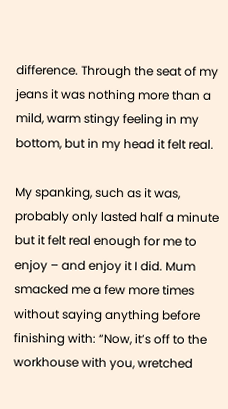difference. Through the seat of my jeans it was nothing more than a mild, warm stingy feeling in my bottom, but in my head it felt real.

My spanking, such as it was, probably only lasted half a minute but it felt real enough for me to enjoy – and enjoy it I did. Mum smacked me a few more times without saying anything before finishing with: “Now, it’s off to the workhouse with you, wretched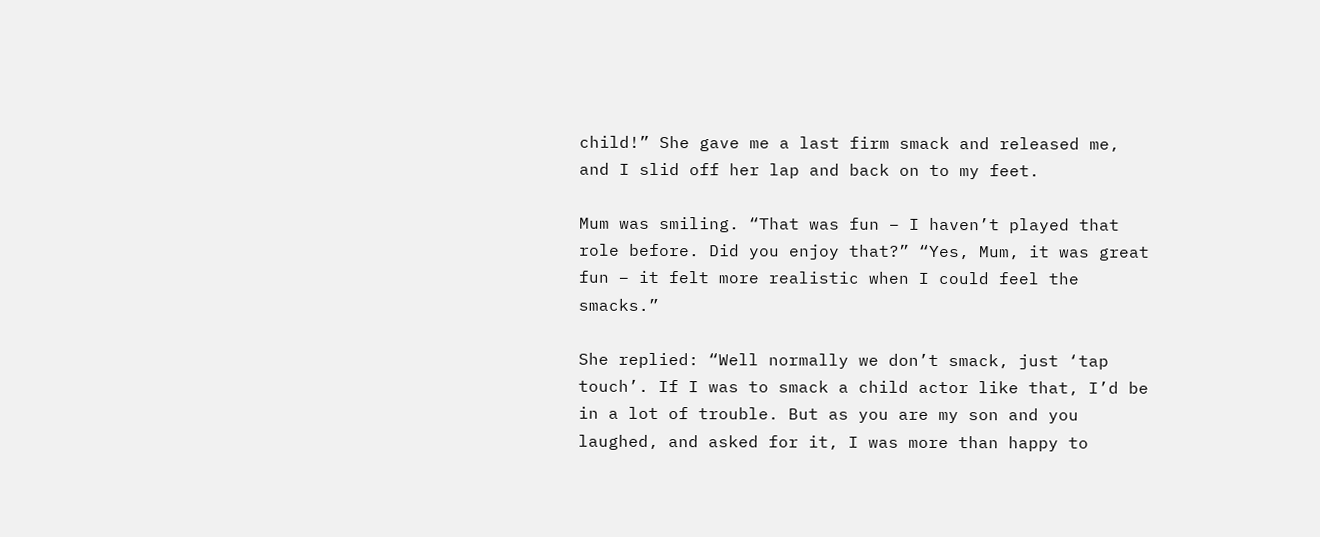child!” She gave me a last firm smack and released me, and I slid off her lap and back on to my feet.

Mum was smiling. “That was fun – I haven’t played that role before. Did you enjoy that?” “Yes, Mum, it was great fun – it felt more realistic when I could feel the smacks.”

She replied: “Well normally we don’t smack, just ‘tap touch’. If I was to smack a child actor like that, I’d be in a lot of trouble. But as you are my son and you laughed, and asked for it, I was more than happy to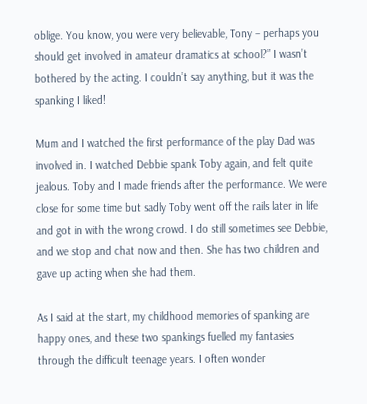oblige. You know, you were very believable, Tony – perhaps you should get involved in amateur dramatics at school?” I wasn’t bothered by the acting. I couldn’t say anything, but it was the spanking I liked!

Mum and I watched the first performance of the play Dad was involved in. I watched Debbie spank Toby again, and felt quite jealous. Toby and I made friends after the performance. We were close for some time but sadly Toby went off the rails later in life and got in with the wrong crowd. I do still sometimes see Debbie, and we stop and chat now and then. She has two children and gave up acting when she had them.

As I said at the start, my childhood memories of spanking are happy ones, and these two spankings fuelled my fantasies through the difficult teenage years. I often wonder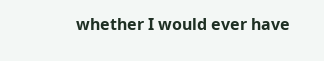whether I would ever have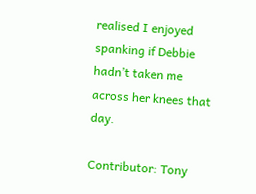realised I enjoyed spanking if Debbie hadn’t taken me across her knees that day.

Contributor: Tony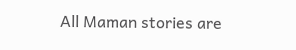All Maman stories are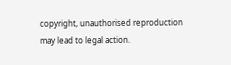copyright, unauthorised reproduction may lead to legal action.